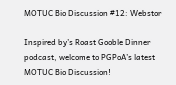MOTUC Bio Discussion #12: Webstor

Inspired by’s Roast Gooble Dinner podcast, welcome to PGPoA’s latest MOTUC Bio Discussion!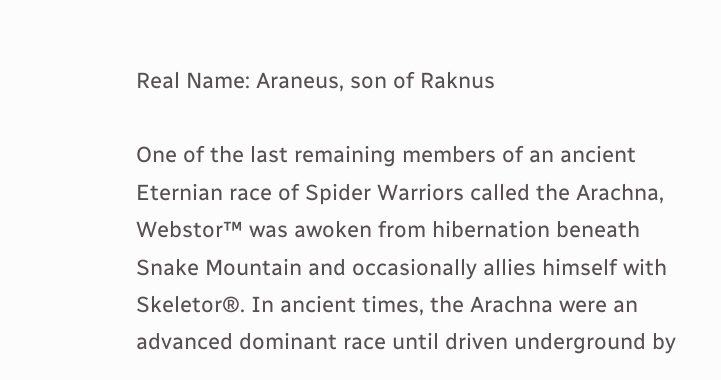Real Name: Araneus, son of Raknus

One of the last remaining members of an ancient Eternian race of Spider Warriors called the Arachna, Webstor™ was awoken from hibernation beneath Snake Mountain and occasionally allies himself with Skeletor®. In ancient times, the Arachna were an advanced dominant race until driven underground by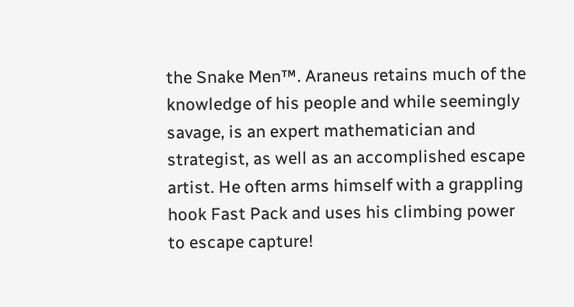the Snake Men™. Araneus retains much of the knowledge of his people and while seemingly savage, is an expert mathematician and strategist, as well as an accomplished escape artist. He often arms himself with a grappling hook Fast Pack and uses his climbing power to escape capture!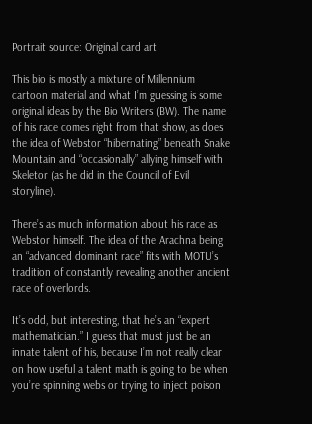Portrait source: Original card art

This bio is mostly a mixture of Millennium cartoon material and what I’m guessing is some original ideas by the Bio Writers (BW). The name of his race comes right from that show, as does the idea of Webstor “hibernating” beneath Snake Mountain and “occasionally” allying himself with Skeletor (as he did in the Council of Evil storyline).

There’s as much information about his race as Webstor himself. The idea of the Arachna being an “advanced dominant race” fits with MOTU’s tradition of constantly revealing another ancient race of overlords.

It’s odd, but interesting, that he’s an “expert mathematician.” I guess that must just be an innate talent of his, because I’m not really clear on how useful a talent math is going to be when you’re spinning webs or trying to inject poison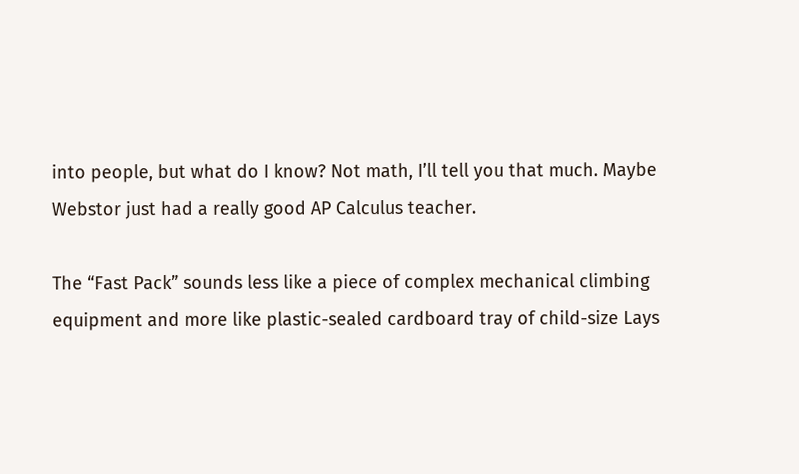into people, but what do I know? Not math, I’ll tell you that much. Maybe Webstor just had a really good AP Calculus teacher.

The “Fast Pack” sounds less like a piece of complex mechanical climbing equipment and more like plastic-sealed cardboard tray of child-size Lays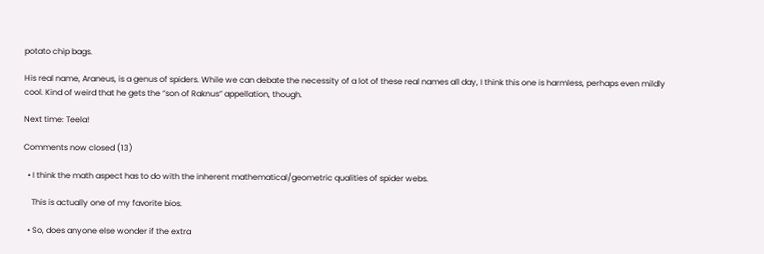potato chip bags.

His real name, Araneus, is a genus of spiders. While we can debate the necessity of a lot of these real names all day, I think this one is harmless, perhaps even mildly cool. Kind of weird that he gets the “son of Raknus” appellation, though.

Next time: Teela!

Comments now closed (13)

  • I think the math aspect has to do with the inherent mathematical/geometric qualities of spider webs.

    This is actually one of my favorite bios.

  • So, does anyone else wonder if the extra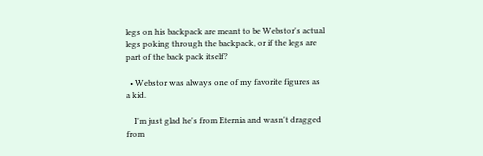legs on his backpack are meant to be Webstor's actual legs poking through the backpack, or if the legs are part of the back pack itself?

  • Webstor was always one of my favorite figures as a kid.

    I'm just glad he's from Eternia and wasn't dragged from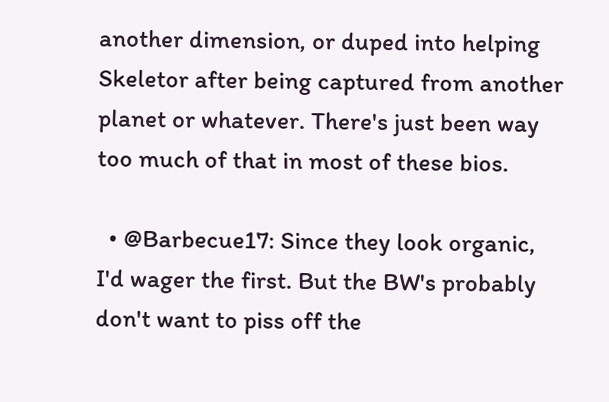another dimension, or duped into helping Skeletor after being captured from another planet or whatever. There's just been way too much of that in most of these bios.

  • @Barbecue17: Since they look organic, I'd wager the first. But the BW's probably don't want to piss off the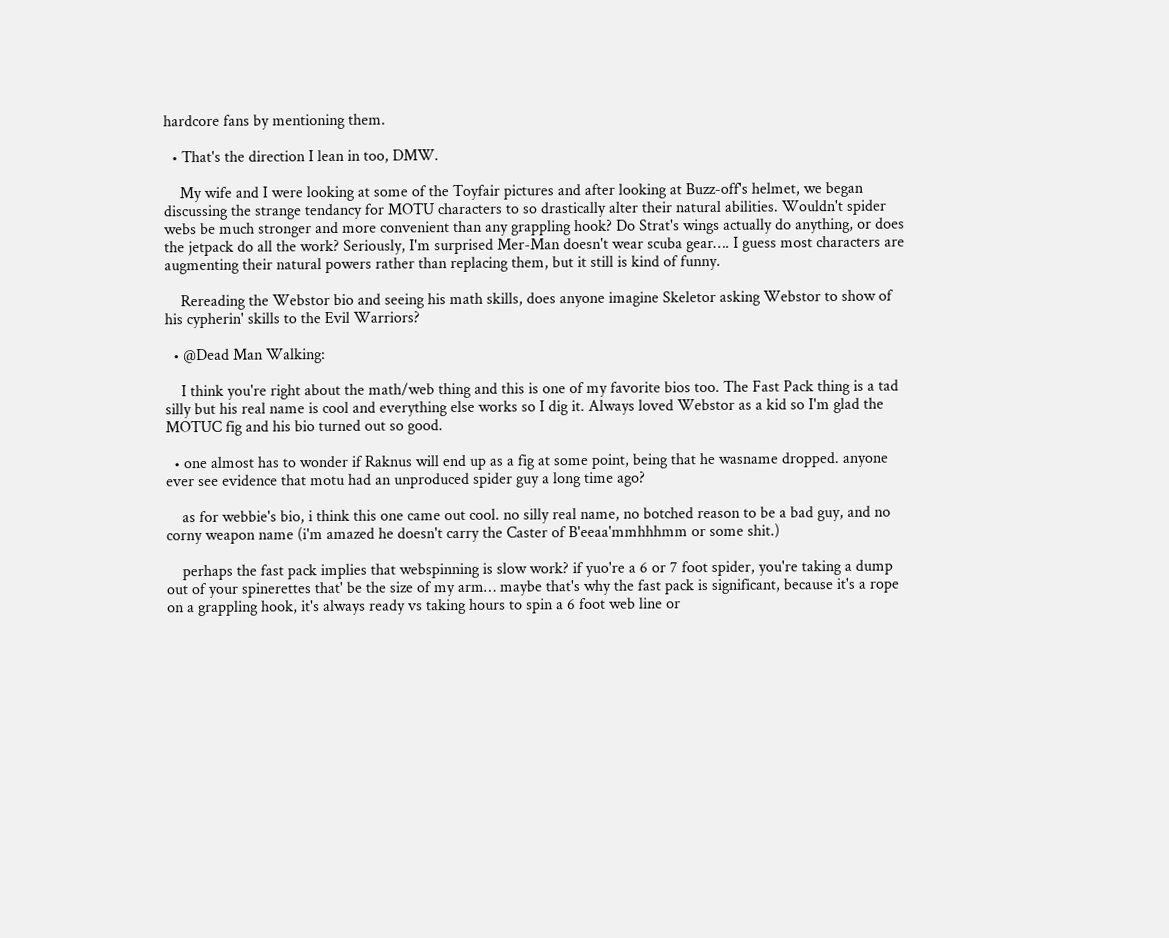hardcore fans by mentioning them.

  • That's the direction I lean in too, DMW.

    My wife and I were looking at some of the Toyfair pictures and after looking at Buzz-off's helmet, we began discussing the strange tendancy for MOTU characters to so drastically alter their natural abilities. Wouldn't spider webs be much stronger and more convenient than any grappling hook? Do Strat's wings actually do anything, or does the jetpack do all the work? Seriously, I'm surprised Mer-Man doesn't wear scuba gear…. I guess most characters are augmenting their natural powers rather than replacing them, but it still is kind of funny.

    Rereading the Webstor bio and seeing his math skills, does anyone imagine Skeletor asking Webstor to show of his cypherin' skills to the Evil Warriors?

  • @Dead Man Walking:

    I think you're right about the math/web thing and this is one of my favorite bios too. The Fast Pack thing is a tad silly but his real name is cool and everything else works so I dig it. Always loved Webstor as a kid so I'm glad the MOTUC fig and his bio turned out so good.

  • one almost has to wonder if Raknus will end up as a fig at some point, being that he wasname dropped. anyone ever see evidence that motu had an unproduced spider guy a long time ago?

    as for webbie's bio, i think this one came out cool. no silly real name, no botched reason to be a bad guy, and no corny weapon name (i'm amazed he doesn't carry the Caster of B'eeaa'mmhhhmm or some shit.)

    perhaps the fast pack implies that webspinning is slow work? if yuo're a 6 or 7 foot spider, you're taking a dump out of your spinerettes that' be the size of my arm… maybe that's why the fast pack is significant, because it's a rope on a grappling hook, it's always ready vs taking hours to spin a 6 foot web line or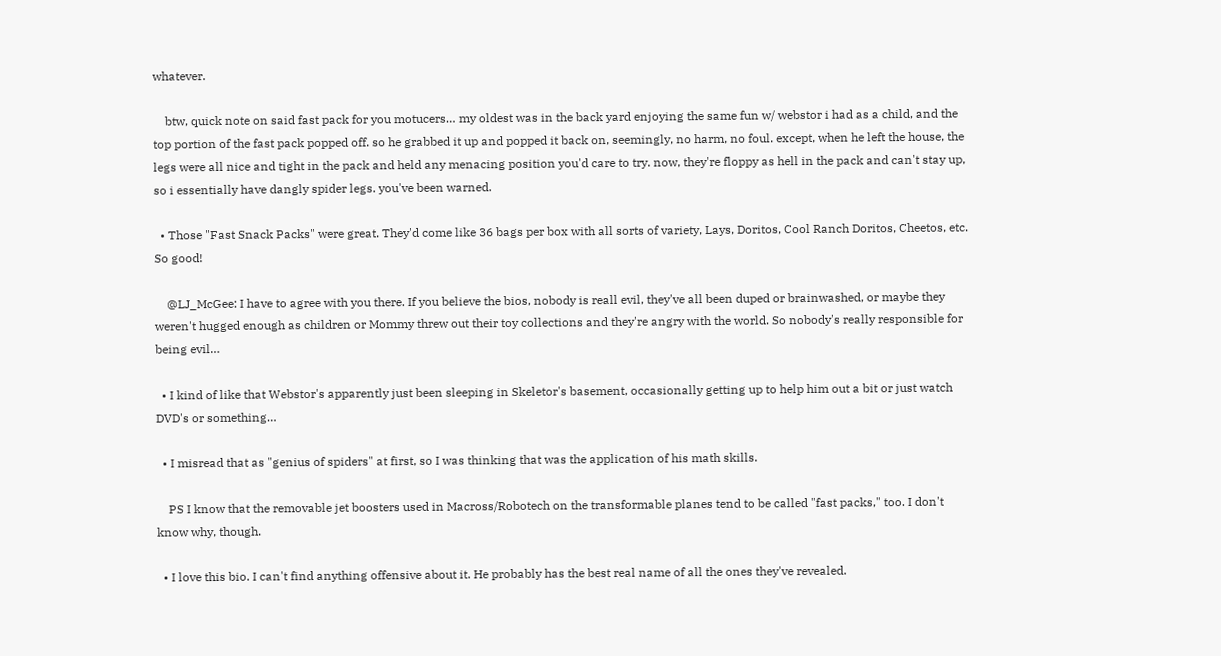whatever.

    btw, quick note on said fast pack for you motucers… my oldest was in the back yard enjoying the same fun w/ webstor i had as a child, and the top portion of the fast pack popped off. so he grabbed it up and popped it back on, seemingly, no harm, no foul. except, when he left the house, the legs were all nice and tight in the pack and held any menacing position you'd care to try. now, they're floppy as hell in the pack and can't stay up, so i essentially have dangly spider legs. you've been warned.

  • Those "Fast Snack Packs" were great. They'd come like 36 bags per box with all sorts of variety, Lays, Doritos, Cool Ranch Doritos, Cheetos, etc. So good!

    @LJ_McGee: I have to agree with you there. If you believe the bios, nobody is reall evil, they've all been duped or brainwashed, or maybe they weren't hugged enough as children or Mommy threw out their toy collections and they're angry with the world. So nobody's really responsible for being evil…

  • I kind of like that Webstor's apparently just been sleeping in Skeletor's basement, occasionally getting up to help him out a bit or just watch DVD's or something…

  • I misread that as "genius of spiders" at first, so I was thinking that was the application of his math skills.

    PS I know that the removable jet boosters used in Macross/Robotech on the transformable planes tend to be called "fast packs," too. I don't know why, though.

  • I love this bio. I can't find anything offensive about it. He probably has the best real name of all the ones they've revealed.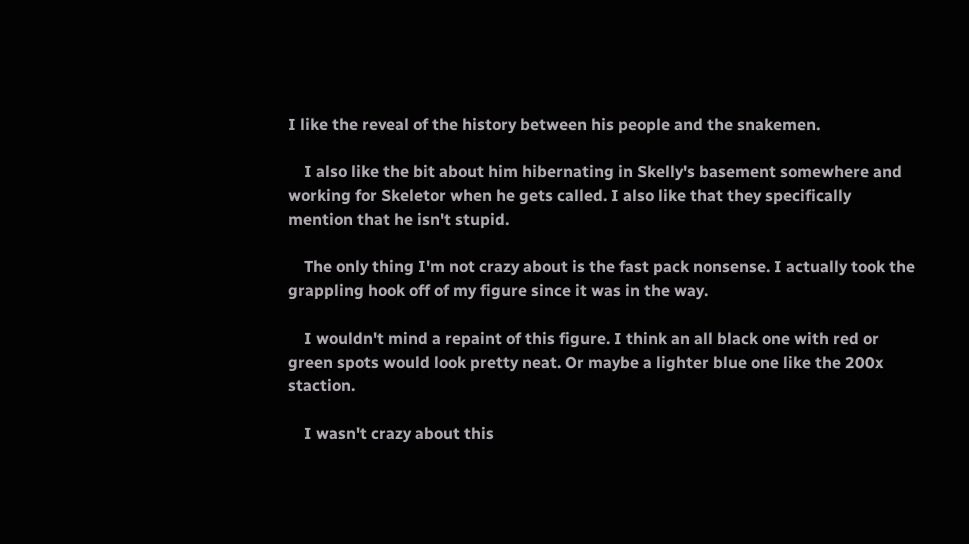I like the reveal of the history between his people and the snakemen.

    I also like the bit about him hibernating in Skelly's basement somewhere and working for Skeletor when he gets called. I also like that they specifically mention that he isn't stupid.

    The only thing I'm not crazy about is the fast pack nonsense. I actually took the grappling hook off of my figure since it was in the way.

    I wouldn't mind a repaint of this figure. I think an all black one with red or green spots would look pretty neat. Or maybe a lighter blue one like the 200x staction.

    I wasn't crazy about this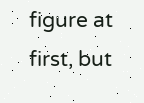figure at first, but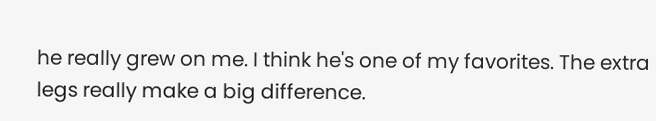he really grew on me. I think he's one of my favorites. The extra legs really make a big difference.